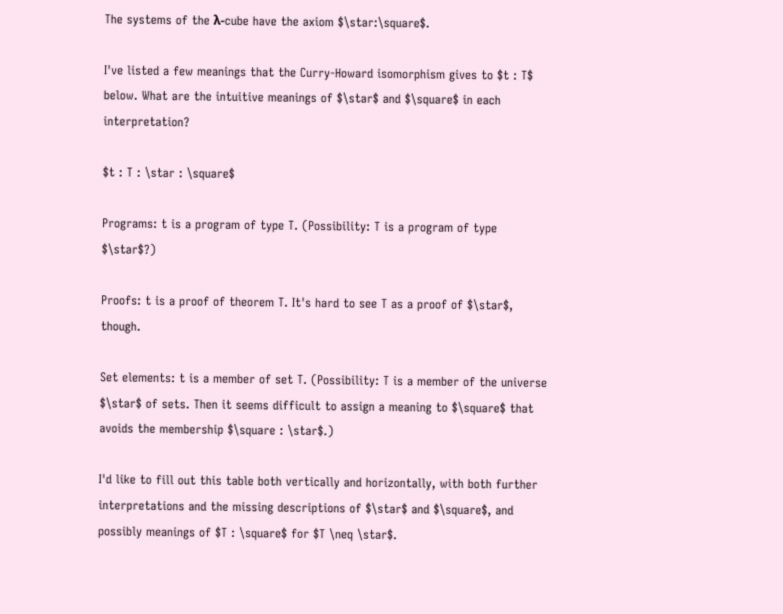The systems of the λ-cube have the axiom $\star:\square$.

I've listed a few meanings that the Curry-Howard isomorphism gives to $t : T$ below. What are the intuitive meanings of $\star$ and $\square$ in each interpretation?

$t : T : \star : \square$

Programs: t is a program of type T. (Possibility: T is a program of type $\star$?)

Proofs: t is a proof of theorem T. It's hard to see T as a proof of $\star$, though.

Set elements: t is a member of set T. (Possibility: T is a member of the universe $\star$ of sets. Then it seems difficult to assign a meaning to $\square$ that avoids the membership $\square : \star$.)

I'd like to fill out this table both vertically and horizontally, with both further interpretations and the missing descriptions of $\star$ and $\square$, and possibly meanings of $T : \square$ for $T \neq \star$.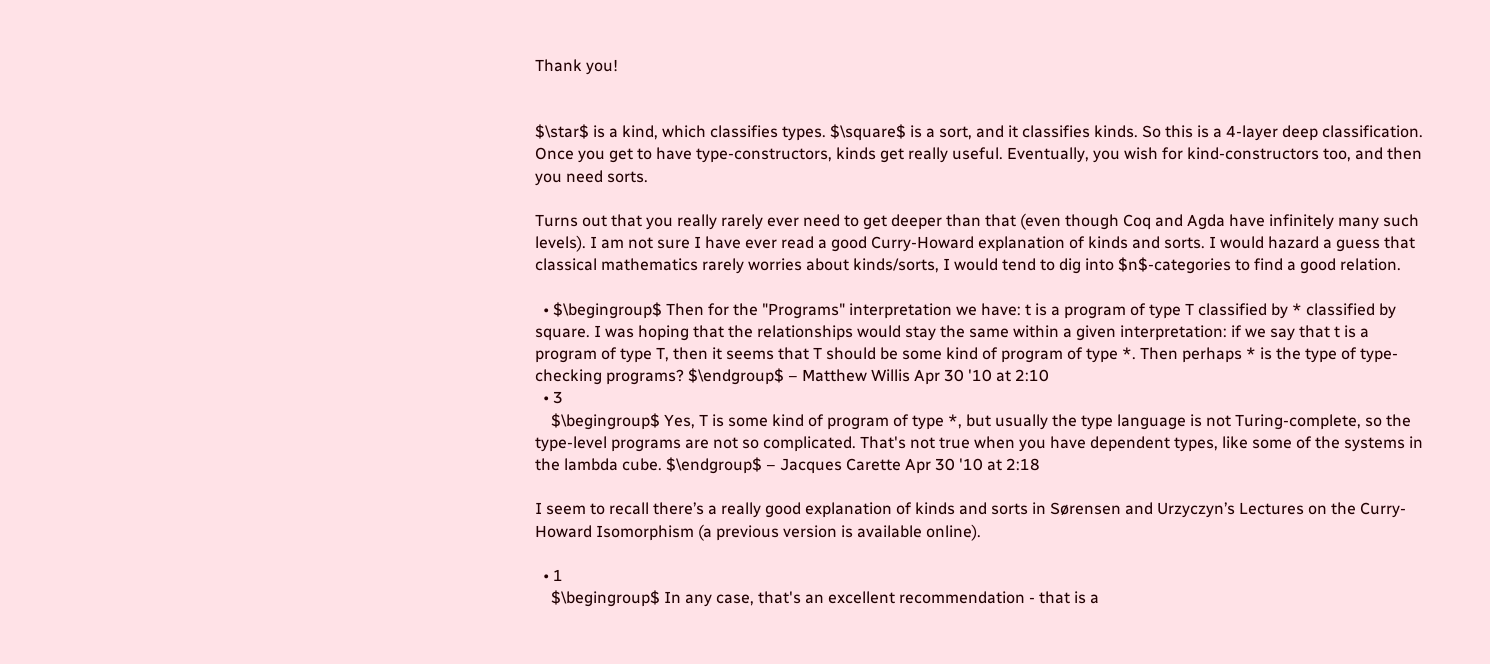Thank you!


$\star$ is a kind, which classifies types. $\square$ is a sort, and it classifies kinds. So this is a 4-layer deep classification. Once you get to have type-constructors, kinds get really useful. Eventually, you wish for kind-constructors too, and then you need sorts.

Turns out that you really rarely ever need to get deeper than that (even though Coq and Agda have infinitely many such levels). I am not sure I have ever read a good Curry-Howard explanation of kinds and sorts. I would hazard a guess that classical mathematics rarely worries about kinds/sorts, I would tend to dig into $n$-categories to find a good relation.

  • $\begingroup$ Then for the "Programs" interpretation we have: t is a program of type T classified by * classified by square. I was hoping that the relationships would stay the same within a given interpretation: if we say that t is a program of type T, then it seems that T should be some kind of program of type *. Then perhaps * is the type of type-checking programs? $\endgroup$ – Matthew Willis Apr 30 '10 at 2:10
  • 3
    $\begingroup$ Yes, T is some kind of program of type *, but usually the type language is not Turing-complete, so the type-level programs are not so complicated. That's not true when you have dependent types, like some of the systems in the lambda cube. $\endgroup$ – Jacques Carette Apr 30 '10 at 2:18

I seem to recall there’s a really good explanation of kinds and sorts in Sørensen and Urzyczyn’s Lectures on the Curry-Howard Isomorphism (a previous version is available online).

  • 1
    $\begingroup$ In any case, that's an excellent recommendation - that is a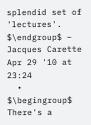splendid set of 'lectures'. $\endgroup$ – Jacques Carette Apr 29 '10 at 23:24
  • $\begingroup$ There's a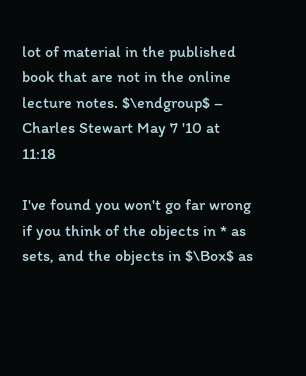lot of material in the published book that are not in the online lecture notes. $\endgroup$ – Charles Stewart May 7 '10 at 11:18

I've found you won't go far wrong if you think of the objects in * as sets, and the objects in $\Box$ as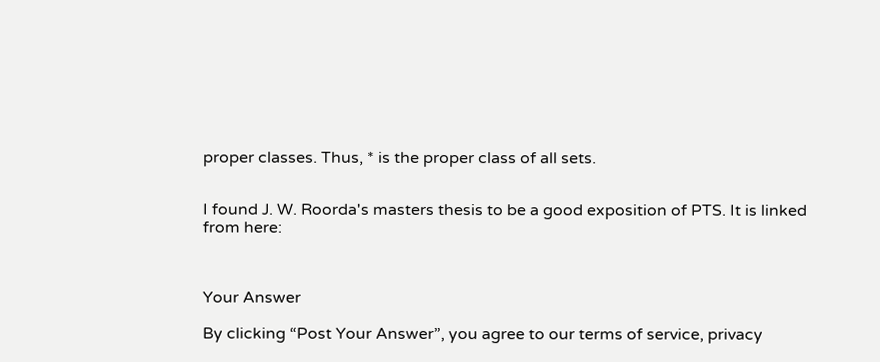proper classes. Thus, * is the proper class of all sets.


I found J. W. Roorda's masters thesis to be a good exposition of PTS. It is linked from here:



Your Answer

By clicking “Post Your Answer”, you agree to our terms of service, privacy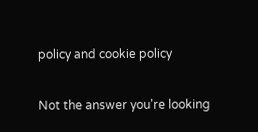policy and cookie policy

Not the answer you're looking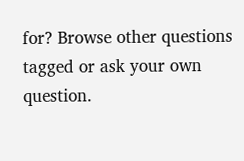for? Browse other questions tagged or ask your own question.